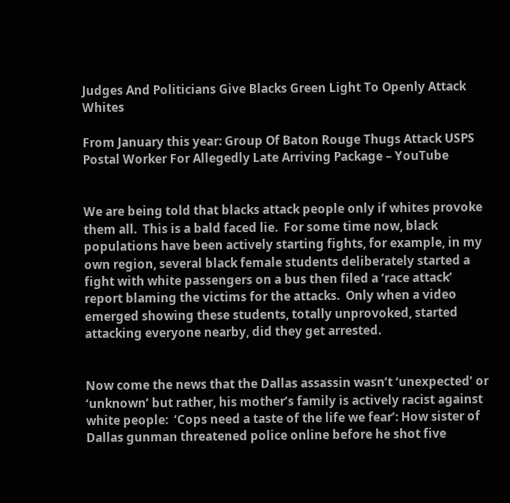Judges And Politicians Give Blacks Green Light To Openly Attack Whites

From January this year: Group Of Baton Rouge Thugs Attack USPS Postal Worker For Allegedly Late Arriving Package – YouTube


We are being told that blacks attack people only if whites provoke them all.  This is a bald faced lie.  For some time now, black populations have been actively starting fights, for example, in my own region, several black female students deliberately started a fight with white passengers on a bus then filed a ‘race attack’ report blaming the victims for the attacks.  Only when a video emerged showing these students, totally unprovoked, started attacking everyone nearby, did they get arrested.


Now come the news that the Dallas assassin wasn’t ‘unexpected’ or ‘unknown’ but rather, his mother’s family is actively racist against white people:  ‘Cops need a taste of the life we fear’: How sister of Dallas gunman threatened police online before he shot five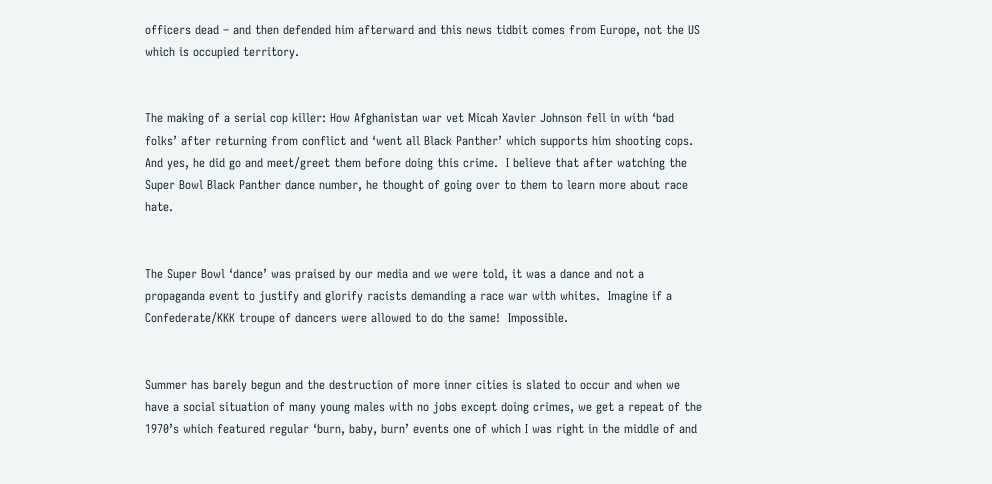officers dead – and then defended him afterward and this news tidbit comes from Europe, not the US which is occupied territory.


The making of a serial cop killer: How Afghanistan war vet Micah Xavier Johnson fell in with ‘bad folks’ after returning from conflict and ‘went all Black Panther’ which supports him shooting cops.  And yes, he did go and meet/greet them before doing this crime.  I believe that after watching the Super Bowl Black Panther dance number, he thought of going over to them to learn more about race hate.


The Super Bowl ‘dance’ was praised by our media and we were told, it was a dance and not a propaganda event to justify and glorify racists demanding a race war with whites.  Imagine if a Confederate/KKK troupe of dancers were allowed to do the same!  Impossible.


Summer has barely begun and the destruction of more inner cities is slated to occur and when we have a social situation of many young males with no jobs except doing crimes, we get a repeat of the 1970’s which featured regular ‘burn, baby, burn’ events one of which I was right in the middle of and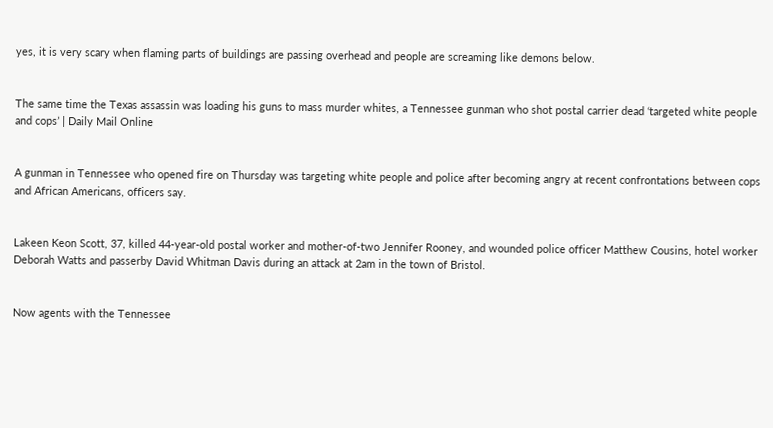yes, it is very scary when flaming parts of buildings are passing overhead and people are screaming like demons below.


The same time the Texas assassin was loading his guns to mass murder whites, a Tennessee gunman who shot postal carrier dead ‘targeted white people and cops’ | Daily Mail Online


A gunman in Tennessee who opened fire on Thursday was targeting white people and police after becoming angry at recent confrontations between cops and African Americans, officers say.


Lakeen Keon Scott, 37, killed 44-year-old postal worker and mother-of-two Jennifer Rooney, and wounded police officer Matthew Cousins, hotel worker Deborah Watts and passerby David Whitman Davis during an attack at 2am in the town of Bristol.


Now agents with the Tennessee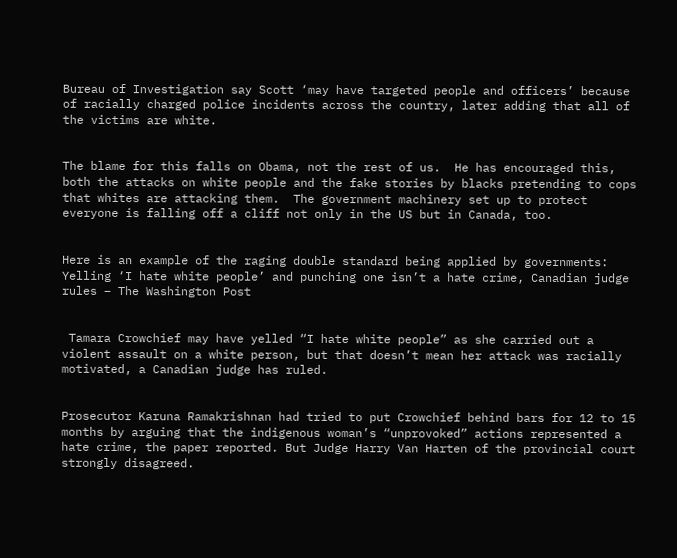Bureau of Investigation say Scott ‘may have targeted people and officers’ because of racially charged police incidents across the country, later adding that all of the victims are white.


The blame for this falls on Obama, not the rest of us.  He has encouraged this, both the attacks on white people and the fake stories by blacks pretending to cops that whites are attacking them.  The government machinery set up to protect everyone is falling off a cliff not only in the US but in Canada, too.


Here is an example of the raging double standard being applied by governments:  Yelling ‘I hate white people’ and punching one isn’t a hate crime, Canadian judge rules – The Washington Post


 Tamara Crowchief may have yelled “I hate white people” as she carried out a violent assault on a white person, but that doesn’t mean her attack was racially motivated, a Canadian judge has ruled.


Prosecutor Karuna Ramakrishnan had tried to put Crowchief behind bars for 12 to 15 months by arguing that the indigenous woman’s “unprovoked” actions represented a hate crime, the paper reported. But Judge Harry Van Harten of the provincial court strongly disagreed.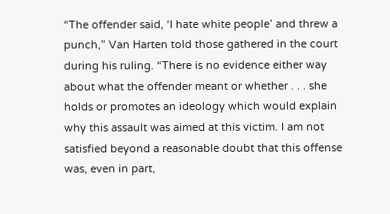“The offender said, ‘I hate white people’ and threw a punch,” Van Harten told those gathered in the court during his ruling. “There is no evidence either way about what the offender meant or whether . . . she holds or promotes an ideology which would explain why this assault was aimed at this victim. I am not satisfied beyond a reasonable doubt that this offense was, even in part,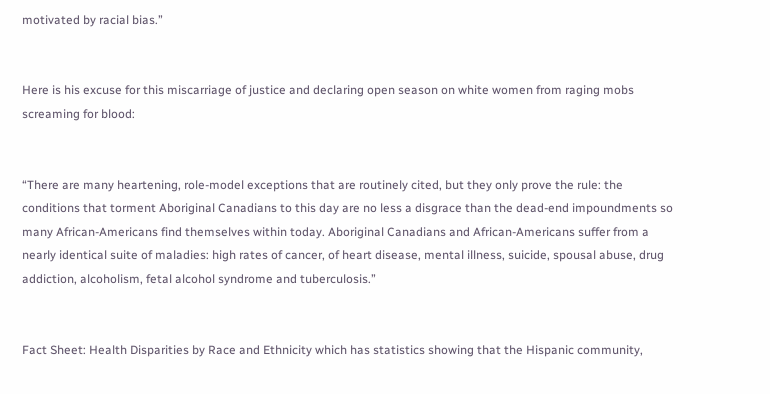motivated by racial bias.”


Here is his excuse for this miscarriage of justice and declaring open season on white women from raging mobs screaming for blood:


“There are many heartening, role-model exceptions that are routinely cited, but they only prove the rule: the conditions that torment Aboriginal Canadians to this day are no less a disgrace than the dead-end impoundments so many African-Americans find themselves within today. Aboriginal Canadians and African-Americans suffer from a nearly identical suite of maladies: high rates of cancer, of heart disease, mental illness, suicide, spousal abuse, drug addiction, alcoholism, fetal alcohol syndrome and tuberculosis.”


Fact Sheet: Health Disparities by Race and Ethnicity which has statistics showing that the Hispanic community,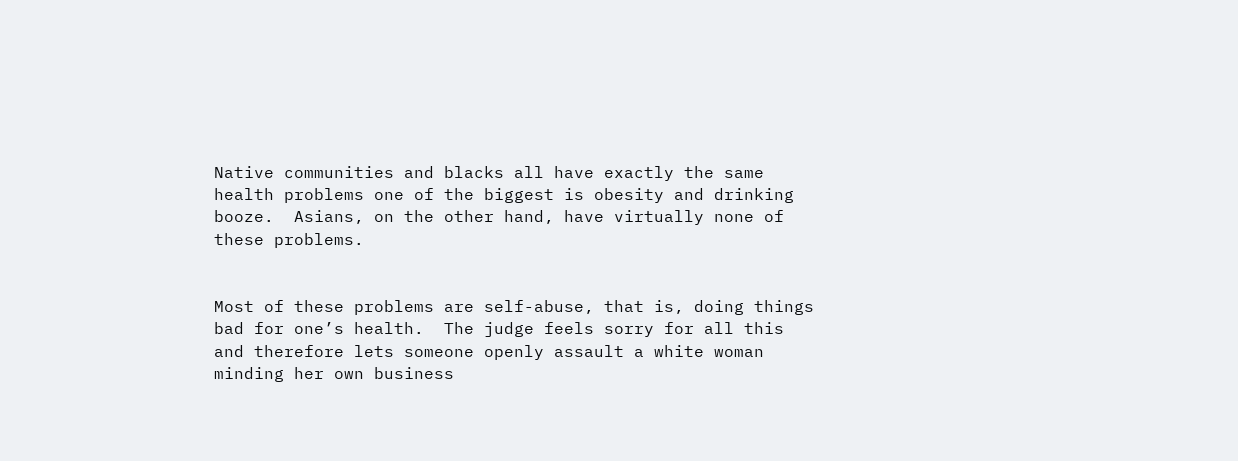Native communities and blacks all have exactly the same health problems one of the biggest is obesity and drinking booze.  Asians, on the other hand, have virtually none of these problems.


Most of these problems are self-abuse, that is, doing things bad for one’s health.  The judge feels sorry for all this and therefore lets someone openly assault a white woman minding her own business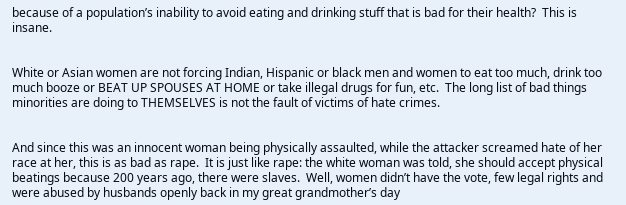because of a population’s inability to avoid eating and drinking stuff that is bad for their health?  This is insane.


White or Asian women are not forcing Indian, Hispanic or black men and women to eat too much, drink too much booze or BEAT UP SPOUSES AT HOME or take illegal drugs for fun, etc.  The long list of bad things minorities are doing to THEMSELVES is not the fault of victims of hate crimes.


And since this was an innocent woman being physically assaulted, while the attacker screamed hate of her race at her, this is as bad as rape.  It is just like rape: the white woman was told, she should accept physical beatings because 200 years ago, there were slaves.  Well, women didn’t have the vote, few legal rights and were abused by husbands openly back in my great grandmother’s day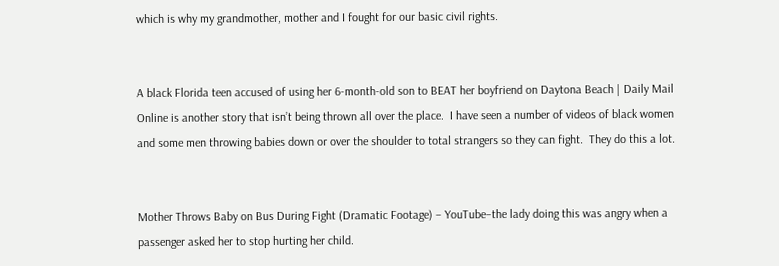which is why my grandmother, mother and I fought for our basic civil rights.


A black Florida teen accused of using her 6-month-old son to BEAT her boyfriend on Daytona Beach | Daily Mail Online is another story that isn’t being thrown all over the place.  I have seen a number of videos of black women and some men throwing babies down or over the shoulder to total strangers so they can fight.  They do this a lot.


Mother Throws Baby on Bus During Fight (Dramatic Footage) – YouTube–the lady doing this was angry when a passenger asked her to stop hurting her child.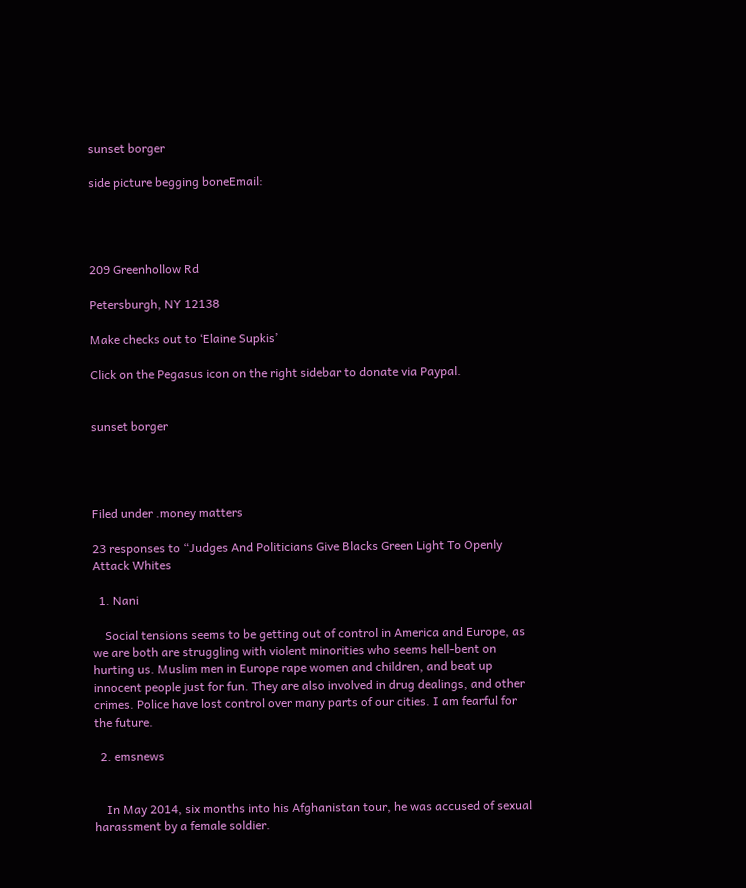sunset borger

side picture begging boneEmail:




209 Greenhollow Rd

Petersburgh, NY 12138

Make checks out to ‘Elaine Supkis’

Click on the Pegasus icon on the right sidebar to donate via Paypal.


sunset borger




Filed under .money matters

23 responses to “Judges And Politicians Give Blacks Green Light To Openly Attack Whites

  1. Nani

    Social tensions seems to be getting out of control in America and Europe, as we are both are struggling with violent minorities who seems hell-bent on hurting us. Muslim men in Europe rape women and children, and beat up innocent people just for fun. They are also involved in drug dealings, and other crimes. Police have lost control over many parts of our cities. I am fearful for the future.

  2. emsnews


    In May 2014, six months into his Afghanistan tour, he was accused of sexual harassment by a female soldier.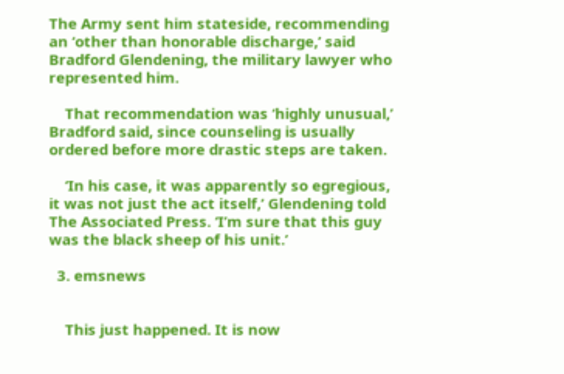The Army sent him stateside, recommending an ‘other than honorable discharge,’ said Bradford Glendening, the military lawyer who represented him.

    That recommendation was ‘highly unusual,’ Bradford said, since counseling is usually ordered before more drastic steps are taken.

    ‘In his case, it was apparently so egregious, it was not just the act itself,’ Glendening told The Associated Press. ‘I’m sure that this guy was the black sheep of his unit.’

  3. emsnews


    This just happened. It is now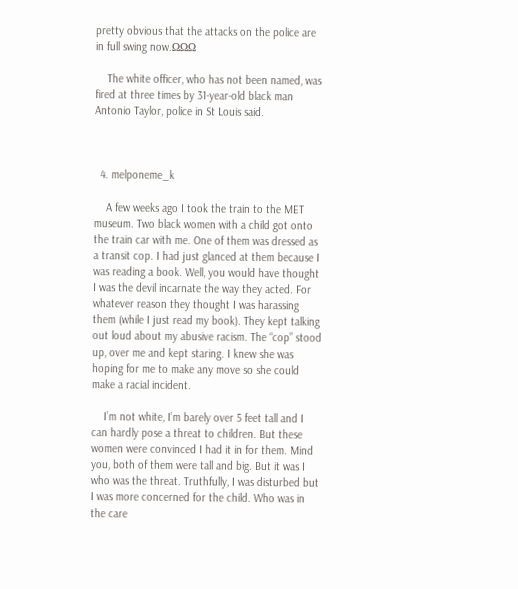pretty obvious that the attacks on the police are in full swing now.ΩΩΩ

    The white officer, who has not been named, was fired at three times by 31-year-old black man Antonio Taylor, police in St Louis said.



  4. melponeme_k

    A few weeks ago I took the train to the MET museum. Two black women with a child got onto the train car with me. One of them was dressed as a transit cop. I had just glanced at them because I was reading a book. Well, you would have thought I was the devil incarnate the way they acted. For whatever reason they thought I was harassing them (while I just read my book). They kept talking out loud about my abusive racism. The “cop” stood up, over me and kept staring. I knew she was hoping for me to make any move so she could make a racial incident.

    I’m not white, I’m barely over 5 feet tall and I can hardly pose a threat to children. But these women were convinced I had it in for them. Mind you, both of them were tall and big. But it was I who was the threat. Truthfully, I was disturbed but I was more concerned for the child. Who was in the care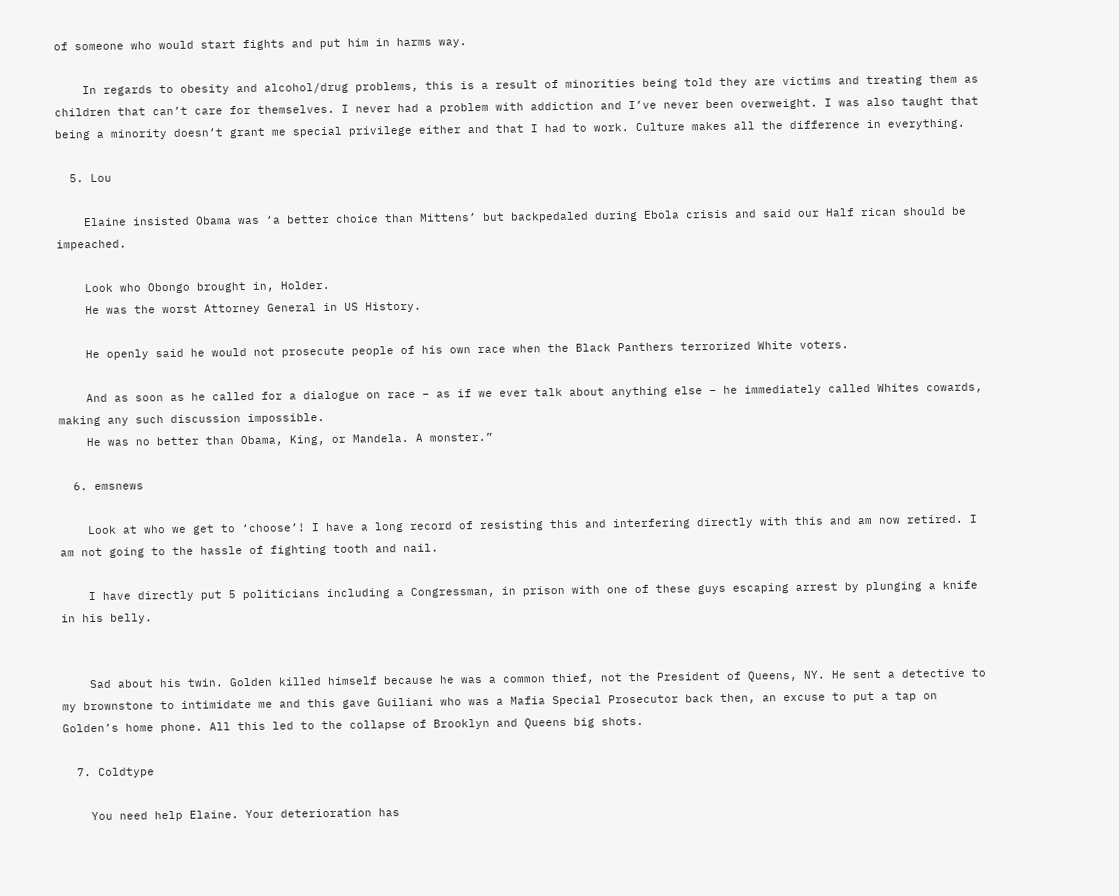of someone who would start fights and put him in harms way.

    In regards to obesity and alcohol/drug problems, this is a result of minorities being told they are victims and treating them as children that can’t care for themselves. I never had a problem with addiction and I’ve never been overweight. I was also taught that being a minority doesn’t grant me special privilege either and that I had to work. Culture makes all the difference in everything.

  5. Lou

    Elaine insisted Obama was ‘a better choice than Mittens’ but backpedaled during Ebola crisis and said our Half rican should be impeached.

    Look who Obongo brought in, Holder.
    He was the worst Attorney General in US History.

    He openly said he would not prosecute people of his own race when the Black Panthers terrorized White voters.

    And as soon as he called for a dialogue on race – as if we ever talk about anything else – he immediately called Whites cowards, making any such discussion impossible.
    He was no better than Obama, King, or Mandela. A monster.”

  6. emsnews

    Look at who we get to ‘choose’! I have a long record of resisting this and interfering directly with this and am now retired. I am not going to the hassle of fighting tooth and nail.

    I have directly put 5 politicians including a Congressman, in prison with one of these guys escaping arrest by plunging a knife in his belly.


    Sad about his twin. Golden killed himself because he was a common thief, not the President of Queens, NY. He sent a detective to my brownstone to intimidate me and this gave Guiliani who was a Mafia Special Prosecutor back then, an excuse to put a tap on Golden’s home phone. All this led to the collapse of Brooklyn and Queens big shots.

  7. Coldtype

    You need help Elaine. Your deterioration has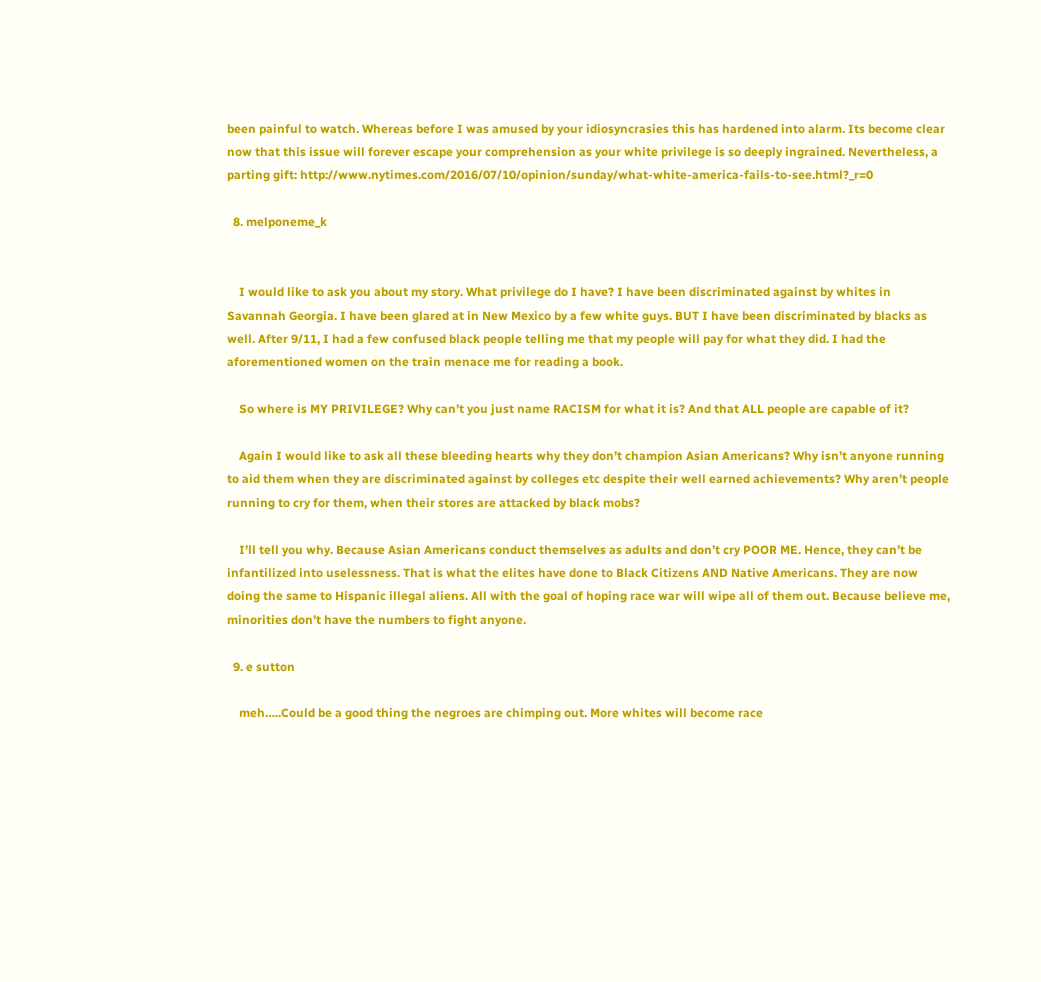been painful to watch. Whereas before I was amused by your idiosyncrasies this has hardened into alarm. Its become clear now that this issue will forever escape your comprehension as your white privilege is so deeply ingrained. Nevertheless, a parting gift: http://www.nytimes.com/2016/07/10/opinion/sunday/what-white-america-fails-to-see.html?_r=0

  8. melponeme_k


    I would like to ask you about my story. What privilege do I have? I have been discriminated against by whites in Savannah Georgia. I have been glared at in New Mexico by a few white guys. BUT I have been discriminated by blacks as well. After 9/11, I had a few confused black people telling me that my people will pay for what they did. I had the aforementioned women on the train menace me for reading a book.

    So where is MY PRIVILEGE? Why can’t you just name RACISM for what it is? And that ALL people are capable of it?

    Again I would like to ask all these bleeding hearts why they don’t champion Asian Americans? Why isn’t anyone running to aid them when they are discriminated against by colleges etc despite their well earned achievements? Why aren’t people running to cry for them, when their stores are attacked by black mobs?

    I’ll tell you why. Because Asian Americans conduct themselves as adults and don’t cry POOR ME. Hence, they can’t be infantilized into uselessness. That is what the elites have done to Black Citizens AND Native Americans. They are now doing the same to Hispanic illegal aliens. All with the goal of hoping race war will wipe all of them out. Because believe me, minorities don’t have the numbers to fight anyone.

  9. e sutton

    meh…..Could be a good thing the negroes are chimping out. More whites will become race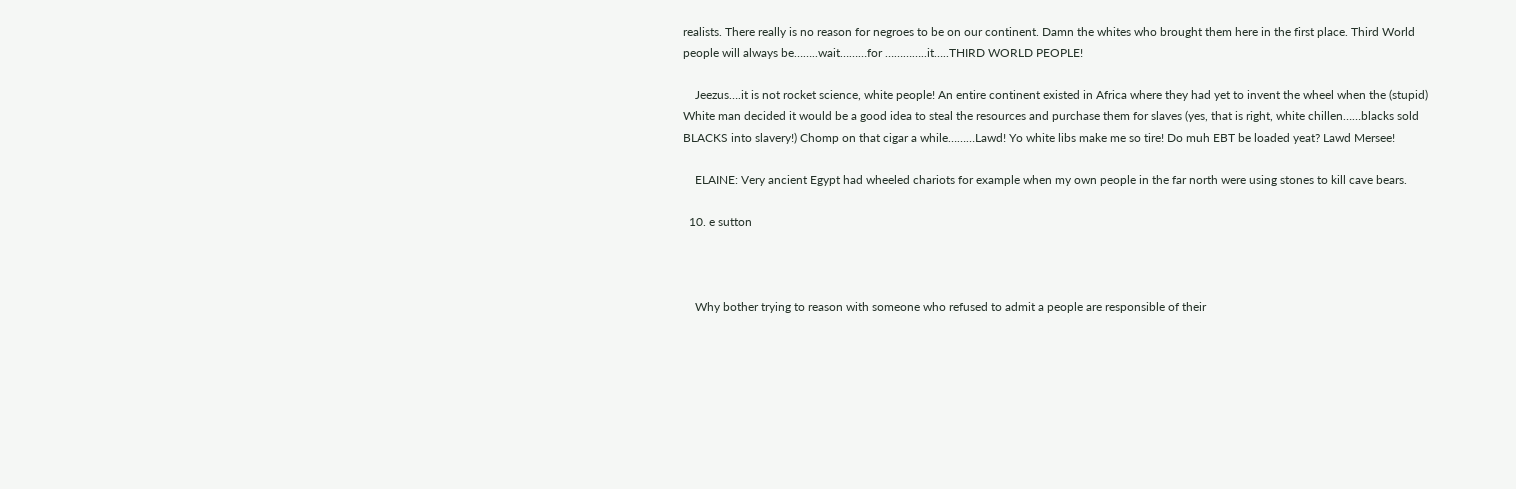realists. There really is no reason for negroes to be on our continent. Damn the whites who brought them here in the first place. Third World people will always be……..wait………for …………..it…..THIRD WORLD PEOPLE!

    Jeezus….it is not rocket science, white people! An entire continent existed in Africa where they had yet to invent the wheel when the (stupid) White man decided it would be a good idea to steal the resources and purchase them for slaves (yes, that is right, white chillen……blacks sold BLACKS into slavery!) Chomp on that cigar a while………Lawd! Yo white libs make me so tire! Do muh EBT be loaded yeat? Lawd Mersee!

    ELAINE: Very ancient Egypt had wheeled chariots for example when my own people in the far north were using stones to kill cave bears.

  10. e sutton



    Why bother trying to reason with someone who refused to admit a people are responsible of their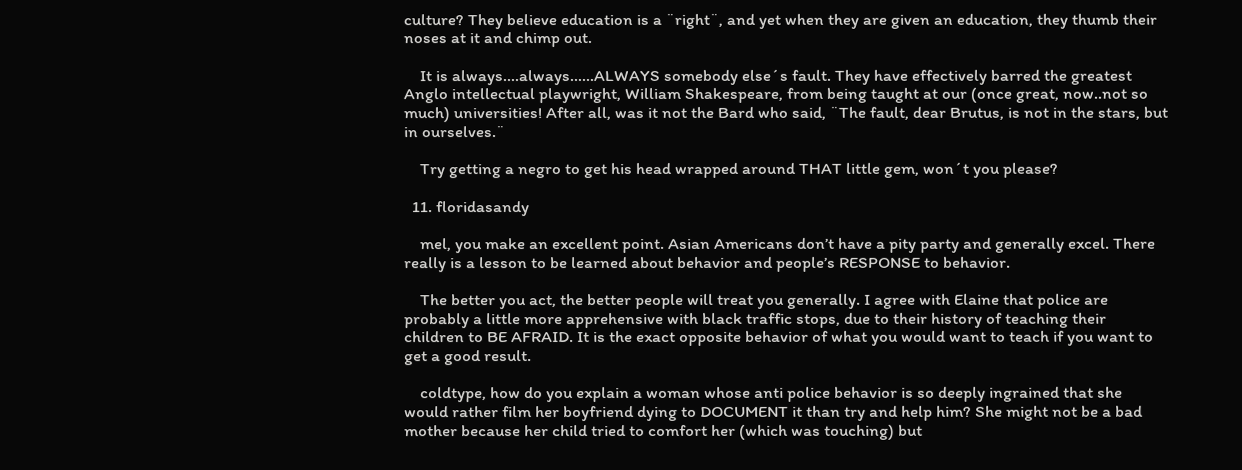culture? They believe education is a ¨right¨, and yet when they are given an education, they thumb their noses at it and chimp out.

    It is always….always……ALWAYS somebody else´s fault. They have effectively barred the greatest Anglo intellectual playwright, William Shakespeare, from being taught at our (once great, now..not so much) universities! After all, was it not the Bard who said, ¨The fault, dear Brutus, is not in the stars, but in ourselves.¨

    Try getting a negro to get his head wrapped around THAT little gem, won´t you please?

  11. floridasandy

    mel, you make an excellent point. Asian Americans don’t have a pity party and generally excel. There really is a lesson to be learned about behavior and people’s RESPONSE to behavior.

    The better you act, the better people will treat you generally. I agree with Elaine that police are probably a little more apprehensive with black traffic stops, due to their history of teaching their children to BE AFRAID. It is the exact opposite behavior of what you would want to teach if you want to get a good result.

    coldtype, how do you explain a woman whose anti police behavior is so deeply ingrained that she would rather film her boyfriend dying to DOCUMENT it than try and help him? She might not be a bad mother because her child tried to comfort her (which was touching) but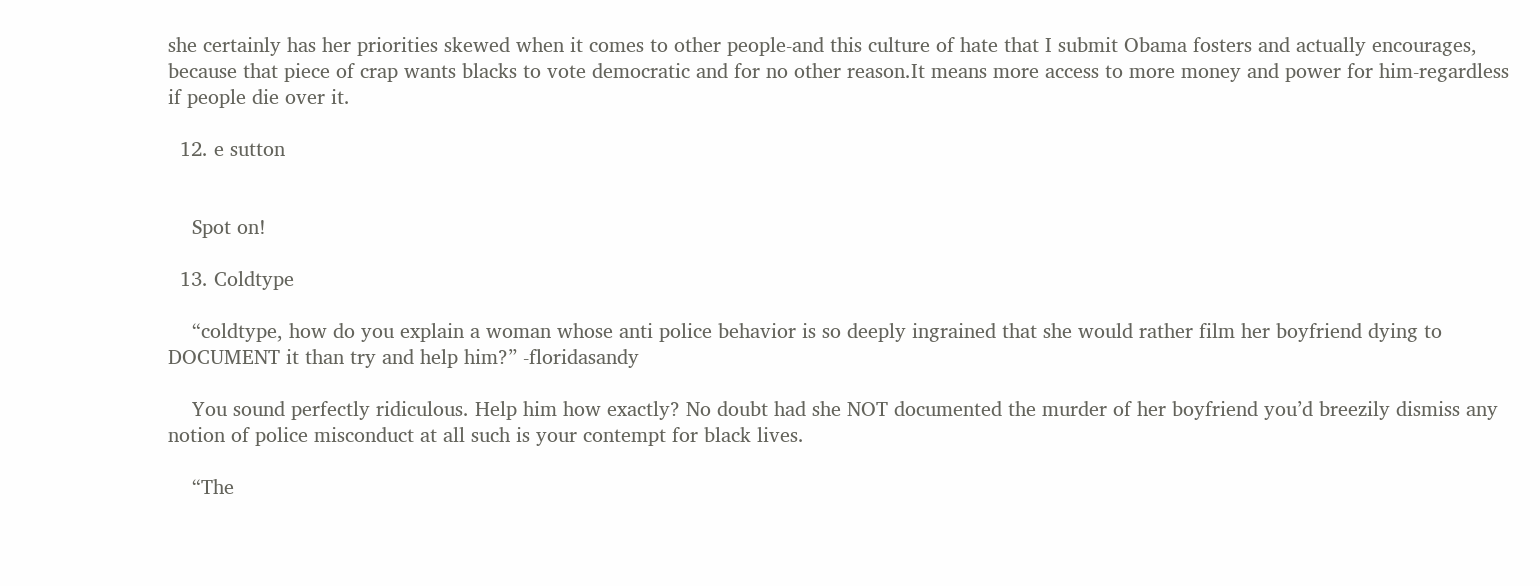she certainly has her priorities skewed when it comes to other people-and this culture of hate that I submit Obama fosters and actually encourages, because that piece of crap wants blacks to vote democratic and for no other reason.It means more access to more money and power for him-regardless if people die over it.

  12. e sutton


    Spot on!

  13. Coldtype

    “coldtype, how do you explain a woman whose anti police behavior is so deeply ingrained that she would rather film her boyfriend dying to DOCUMENT it than try and help him?” -floridasandy

    You sound perfectly ridiculous. Help him how exactly? No doubt had she NOT documented the murder of her boyfriend you’d breezily dismiss any notion of police misconduct at all such is your contempt for black lives.

    “The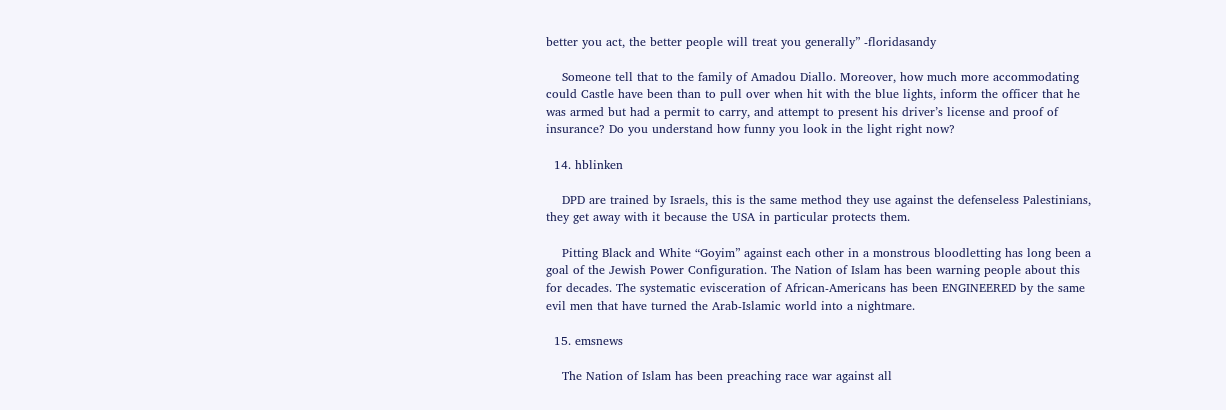better you act, the better people will treat you generally” -floridasandy

    Someone tell that to the family of Amadou Diallo. Moreover, how much more accommodating could Castle have been than to pull over when hit with the blue lights, inform the officer that he was armed but had a permit to carry, and attempt to present his driver’s license and proof of insurance? Do you understand how funny you look in the light right now?

  14. hblinken

    DPD are trained by Israels, this is the same method they use against the defenseless Palestinians, they get away with it because the USA in particular protects them.

    Pitting Black and White “Goyim” against each other in a monstrous bloodletting has long been a goal of the Jewish Power Configuration. The Nation of Islam has been warning people about this for decades. The systematic evisceration of African-Americans has been ENGINEERED by the same evil men that have turned the Arab-Islamic world into a nightmare.

  15. emsnews

    The Nation of Islam has been preaching race war against all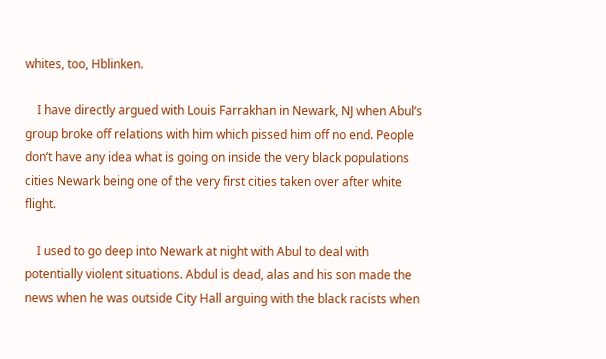whites, too, Hblinken.

    I have directly argued with Louis Farrakhan in Newark, NJ when Abul’s group broke off relations with him which pissed him off no end. People don’t have any idea what is going on inside the very black populations cities Newark being one of the very first cities taken over after white flight.

    I used to go deep into Newark at night with Abul to deal with potentially violent situations. Abdul is dead, alas and his son made the news when he was outside City Hall arguing with the black racists when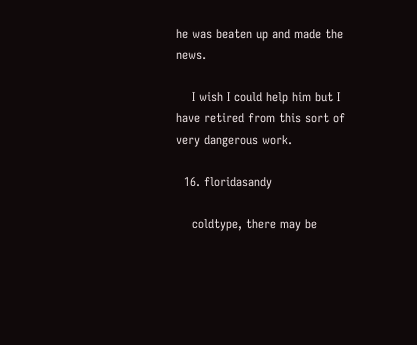he was beaten up and made the news.

    I wish I could help him but I have retired from this sort of very dangerous work.

  16. floridasandy

    coldtype, there may be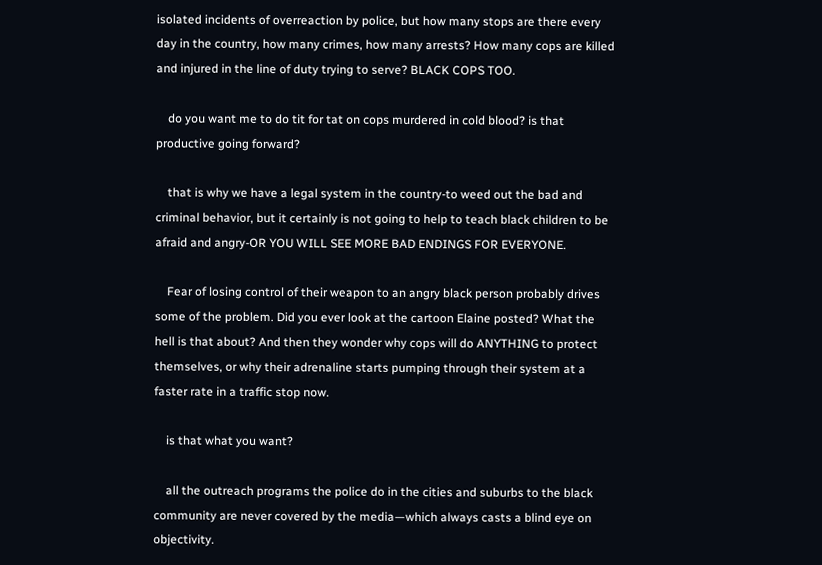isolated incidents of overreaction by police, but how many stops are there every day in the country, how many crimes, how many arrests? How many cops are killed and injured in the line of duty trying to serve? BLACK COPS TOO.

    do you want me to do tit for tat on cops murdered in cold blood? is that productive going forward?

    that is why we have a legal system in the country-to weed out the bad and criminal behavior, but it certainly is not going to help to teach black children to be afraid and angry-OR YOU WILL SEE MORE BAD ENDINGS FOR EVERYONE.

    Fear of losing control of their weapon to an angry black person probably drives some of the problem. Did you ever look at the cartoon Elaine posted? What the hell is that about? And then they wonder why cops will do ANYTHING to protect themselves, or why their adrenaline starts pumping through their system at a faster rate in a traffic stop now.

    is that what you want?

    all the outreach programs the police do in the cities and suburbs to the black community are never covered by the media—which always casts a blind eye on objectivity.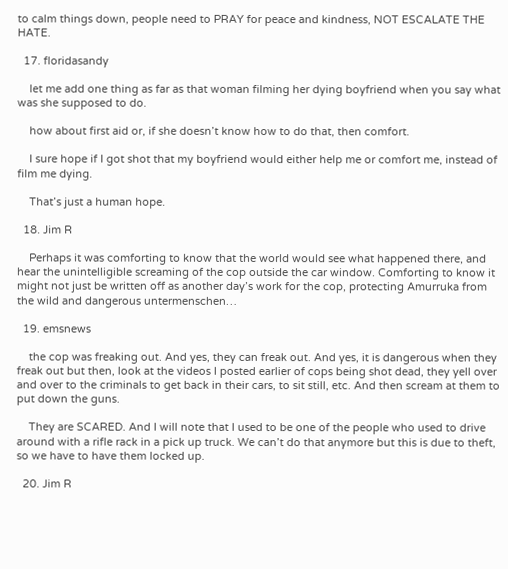to calm things down, people need to PRAY for peace and kindness, NOT ESCALATE THE HATE.

  17. floridasandy

    let me add one thing as far as that woman filming her dying boyfriend when you say what was she supposed to do.

    how about first aid or, if she doesn’t know how to do that, then comfort.

    I sure hope if I got shot that my boyfriend would either help me or comfort me, instead of film me dying.

    That’s just a human hope.

  18. Jim R

    Perhaps it was comforting to know that the world would see what happened there, and hear the unintelligible screaming of the cop outside the car window. Comforting to know it might not just be written off as another day’s work for the cop, protecting Amurruka from the wild and dangerous untermenschen…

  19. emsnews

    the cop was freaking out. And yes, they can freak out. And yes, it is dangerous when they freak out but then, look at the videos I posted earlier of cops being shot dead, they yell over and over to the criminals to get back in their cars, to sit still, etc. And then scream at them to put down the guns.

    They are SCARED. And I will note that I used to be one of the people who used to drive around with a rifle rack in a pick up truck. We can’t do that anymore but this is due to theft, so we have to have them locked up.

  20. Jim R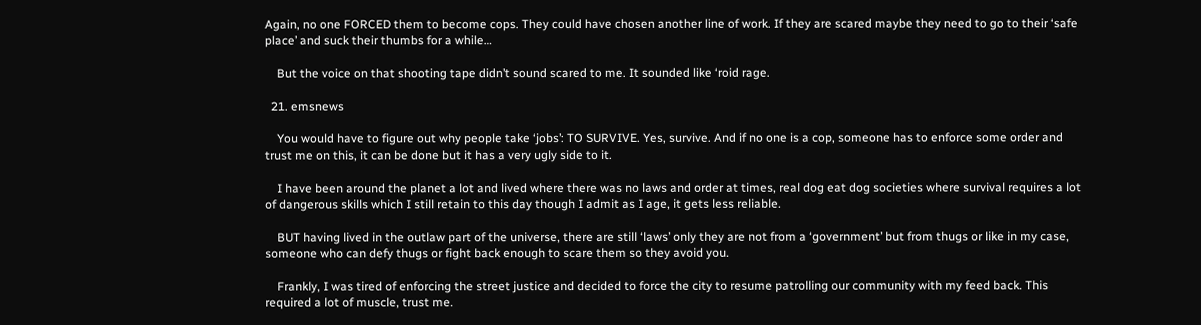Again, no one FORCED them to become cops. They could have chosen another line of work. If they are scared maybe they need to go to their ‘safe place’ and suck their thumbs for a while…

    But the voice on that shooting tape didn’t sound scared to me. It sounded like ‘roid rage.

  21. emsnews

    You would have to figure out why people take ‘jobs’: TO SURVIVE. Yes, survive. And if no one is a cop, someone has to enforce some order and trust me on this, it can be done but it has a very ugly side to it.

    I have been around the planet a lot and lived where there was no laws and order at times, real dog eat dog societies where survival requires a lot of dangerous skills which I still retain to this day though I admit as I age, it gets less reliable.

    BUT having lived in the outlaw part of the universe, there are still ‘laws’ only they are not from a ‘government’ but from thugs or like in my case, someone who can defy thugs or fight back enough to scare them so they avoid you.

    Frankly, I was tired of enforcing the street justice and decided to force the city to resume patrolling our community with my feed back. This required a lot of muscle, trust me.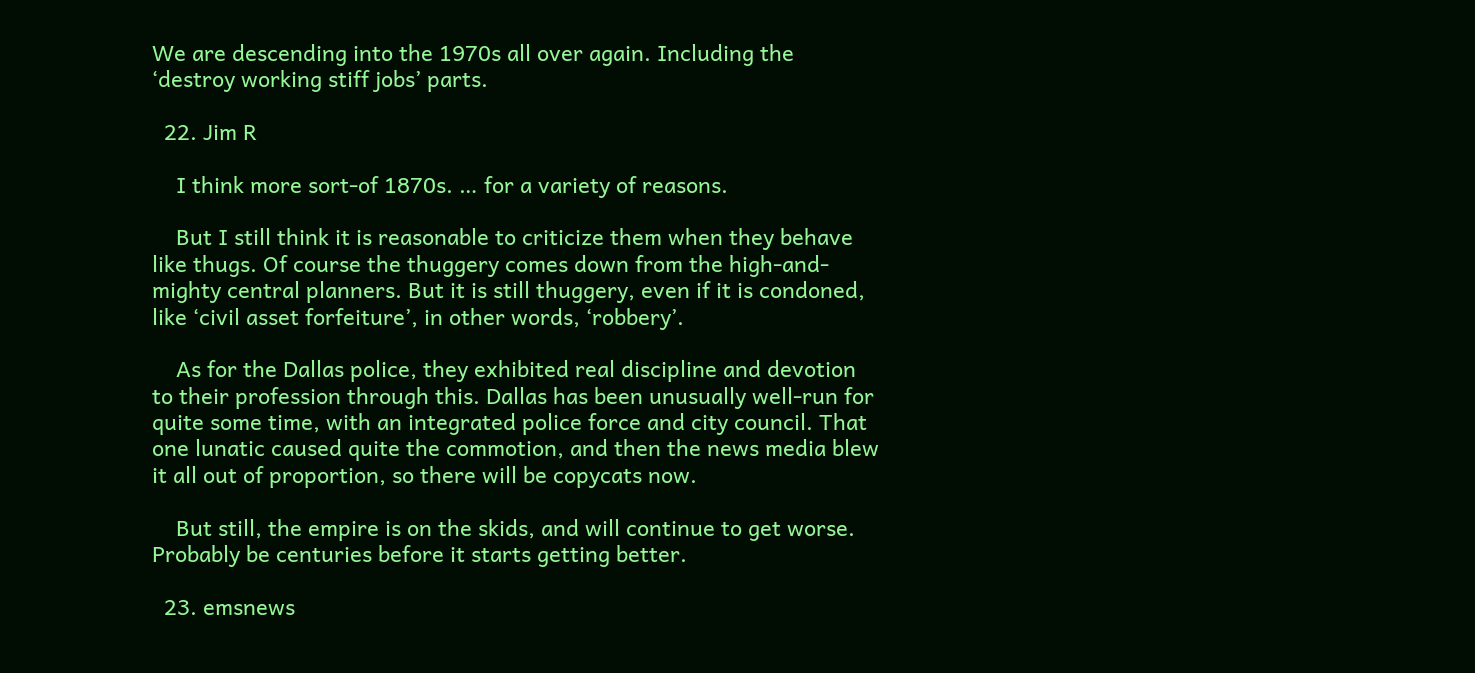We are descending into the 1970s all over again. Including the ‘destroy working stiff jobs’ parts.

  22. Jim R

    I think more sort-of 1870s. … for a variety of reasons.

    But I still think it is reasonable to criticize them when they behave like thugs. Of course the thuggery comes down from the high-and-mighty central planners. But it is still thuggery, even if it is condoned, like ‘civil asset forfeiture’, in other words, ‘robbery’.

    As for the Dallas police, they exhibited real discipline and devotion to their profession through this. Dallas has been unusually well-run for quite some time, with an integrated police force and city council. That one lunatic caused quite the commotion, and then the news media blew it all out of proportion, so there will be copycats now.

    But still, the empire is on the skids, and will continue to get worse. Probably be centuries before it starts getting better.

  23. emsnews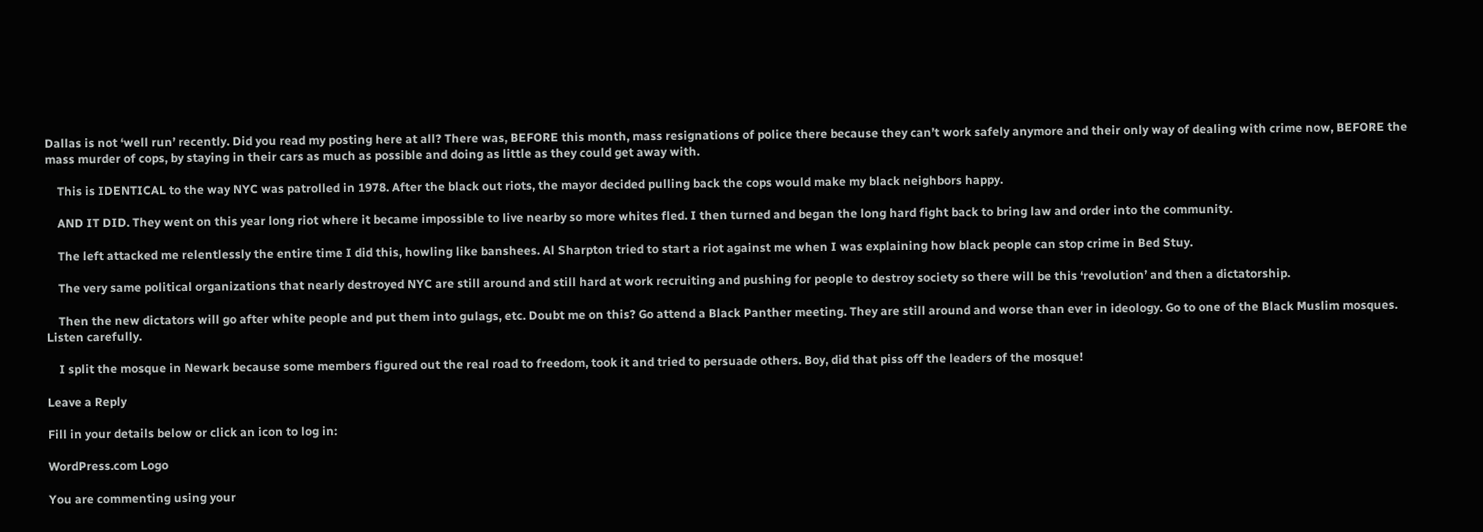Dallas is not ‘well run’ recently. Did you read my posting here at all? There was, BEFORE this month, mass resignations of police there because they can’t work safely anymore and their only way of dealing with crime now, BEFORE the mass murder of cops, by staying in their cars as much as possible and doing as little as they could get away with.

    This is IDENTICAL to the way NYC was patrolled in 1978. After the black out riots, the mayor decided pulling back the cops would make my black neighbors happy.

    AND IT DID. They went on this year long riot where it became impossible to live nearby so more whites fled. I then turned and began the long hard fight back to bring law and order into the community.

    The left attacked me relentlessly the entire time I did this, howling like banshees. Al Sharpton tried to start a riot against me when I was explaining how black people can stop crime in Bed Stuy.

    The very same political organizations that nearly destroyed NYC are still around and still hard at work recruiting and pushing for people to destroy society so there will be this ‘revolution’ and then a dictatorship.

    Then the new dictators will go after white people and put them into gulags, etc. Doubt me on this? Go attend a Black Panther meeting. They are still around and worse than ever in ideology. Go to one of the Black Muslim mosques. Listen carefully.

    I split the mosque in Newark because some members figured out the real road to freedom, took it and tried to persuade others. Boy, did that piss off the leaders of the mosque!

Leave a Reply

Fill in your details below or click an icon to log in:

WordPress.com Logo

You are commenting using your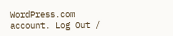WordPress.com account. Log Out /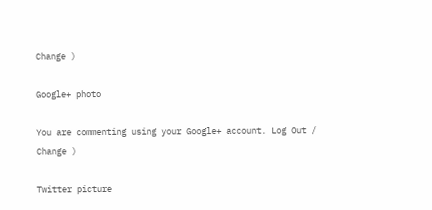Change )

Google+ photo

You are commenting using your Google+ account. Log Out /  Change )

Twitter picture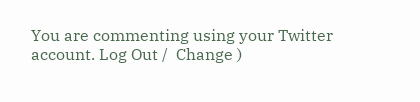You are commenting using your Twitter account. Log Out /  Change )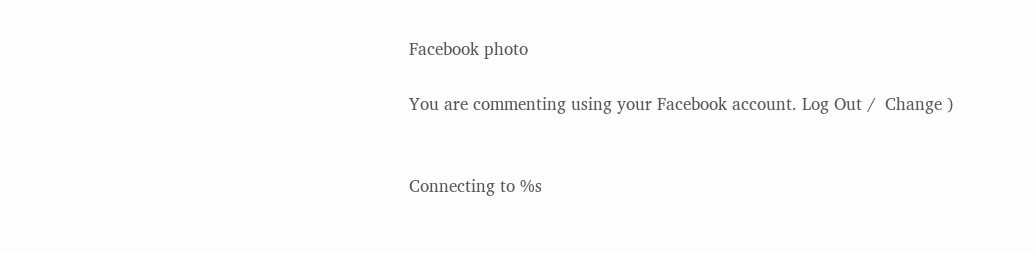Facebook photo

You are commenting using your Facebook account. Log Out /  Change )


Connecting to %s